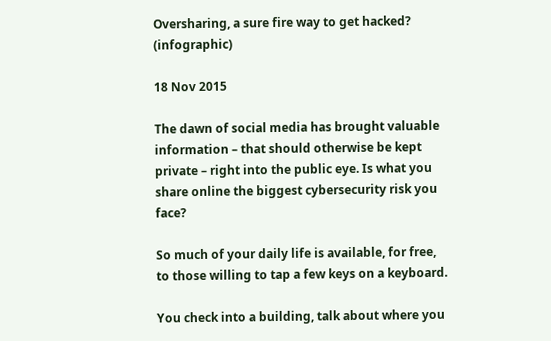Oversharing, a sure fire way to get hacked? (infographic)

18 Nov 2015

The dawn of social media has brought valuable information – that should otherwise be kept private – right into the public eye. Is what you share online the biggest cybersecurity risk you face?

So much of your daily life is available, for free, to those willing to tap a few keys on a keyboard.

You check into a building, talk about where you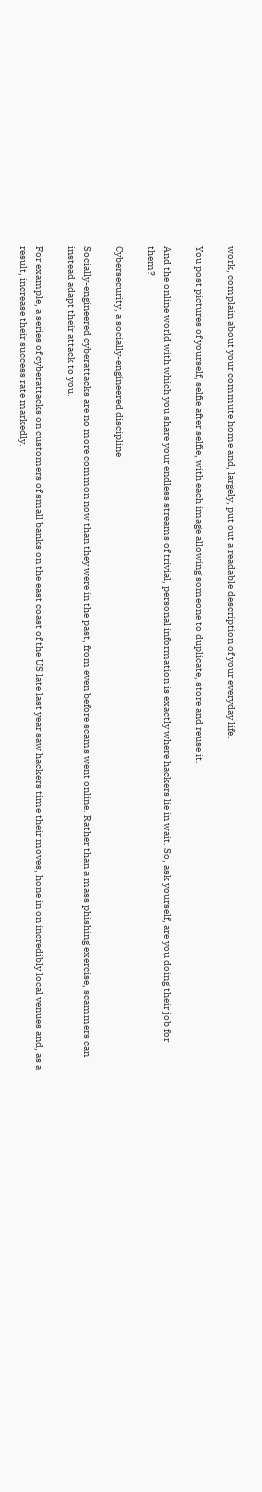work, complain about your commute home and, largely, put out a readable description of your everyday life.

You post pictures of yourself, selfie after selfie, with each image allowing someone to duplicate, store and reuse it.

And the online world with which you share your endless streams of trivial, personal information is exactly where hackers lie in wait. So, ask yourself, are you doing their job for them?

Cybersecurity, a socially-engineered discipline

Socially-engineered cyberattacks are no more common now than they were in the past, from even before scams went online. Rather than a mass phishing exercise, scammers can instead adapt their attack to you.

For example, a series of cyberattacks on customers of small banks on the east coast of the US late last year saw hackers time their moves, hone in on incredibly local venues and, as a result, increase their success rate markedly.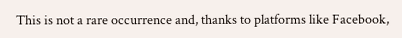This is not a rare occurrence and, thanks to platforms like Facebook,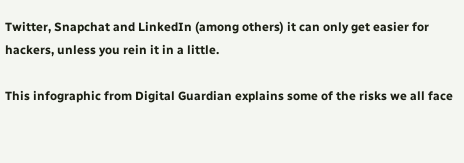Twitter, Snapchat and LinkedIn (among others) it can only get easier for hackers, unless you rein it in a little.

This infographic from Digital Guardian explains some of the risks we all face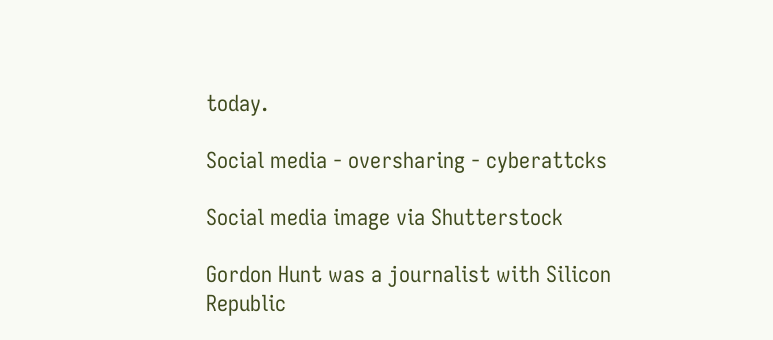today.

Social media - oversharing - cyberattcks

Social media image via Shutterstock

Gordon Hunt was a journalist with Silicon Republic